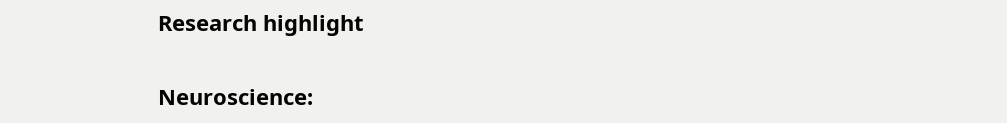Research highlight

Neuroscience: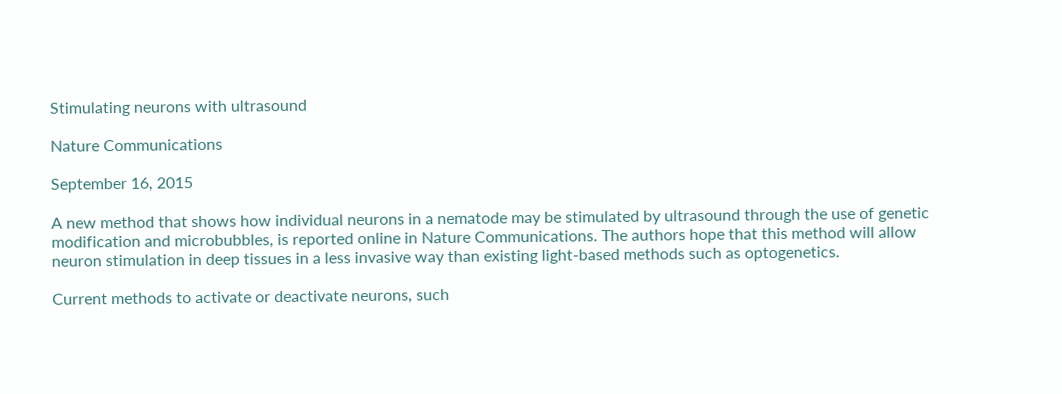Stimulating neurons with ultrasound

Nature Communications

September 16, 2015

A new method that shows how individual neurons in a nematode may be stimulated by ultrasound through the use of genetic modification and microbubbles, is reported online in Nature Communications. The authors hope that this method will allow neuron stimulation in deep tissues in a less invasive way than existing light-based methods such as optogenetics.

Current methods to activate or deactivate neurons, such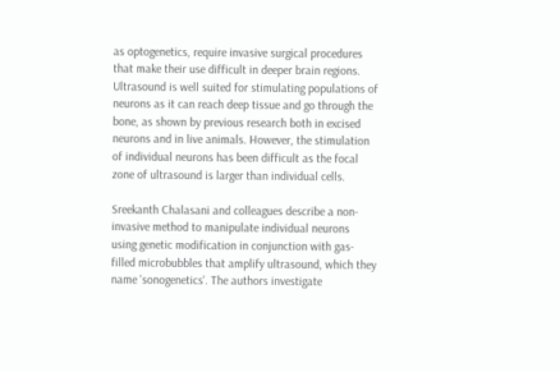as optogenetics, require invasive surgical procedures that make their use difficult in deeper brain regions. Ultrasound is well suited for stimulating populations of neurons as it can reach deep tissue and go through the bone, as shown by previous research both in excised neurons and in live animals. However, the stimulation of individual neurons has been difficult as the focal zone of ultrasound is larger than individual cells.

Sreekanth Chalasani and colleagues describe a non-invasive method to manipulate individual neurons using genetic modification in conjunction with gas-filled microbubbles that amplify ultrasound, which they name 'sonogenetics'. The authors investigate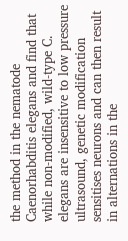the method in the nematode Caenorhabditis elegans and find that while non-modified, wild-type C. elegans are insensitive to low pressure ultrasound, genetic modification sensitises neurons and can then result in alternations in the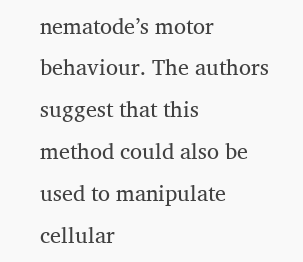nematode’s motor behaviour. The authors suggest that this method could also be used to manipulate cellular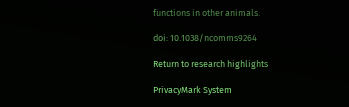functions in other animals.

doi: 10.1038/ncomms9264

Return to research highlights

PrivacyMark System